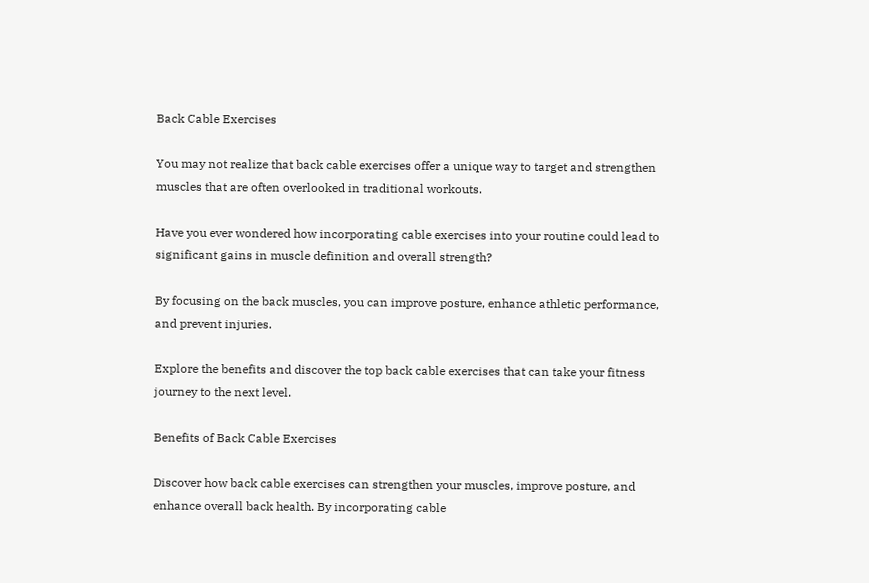Back Cable Exercises

You may not realize that back cable exercises offer a unique way to target and strengthen muscles that are often overlooked in traditional workouts.

Have you ever wondered how incorporating cable exercises into your routine could lead to significant gains in muscle definition and overall strength?

By focusing on the back muscles, you can improve posture, enhance athletic performance, and prevent injuries.

Explore the benefits and discover the top back cable exercises that can take your fitness journey to the next level.

Benefits of Back Cable Exercises

Discover how back cable exercises can strengthen your muscles, improve posture, and enhance overall back health. By incorporating cable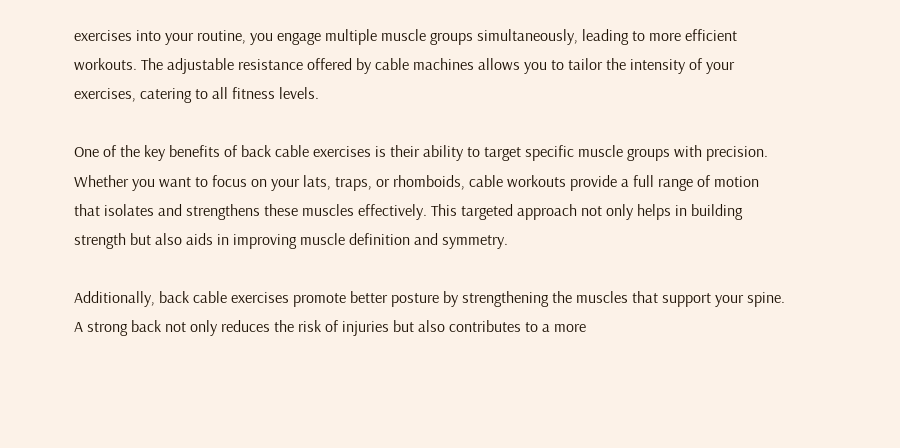exercises into your routine, you engage multiple muscle groups simultaneously, leading to more efficient workouts. The adjustable resistance offered by cable machines allows you to tailor the intensity of your exercises, catering to all fitness levels.

One of the key benefits of back cable exercises is their ability to target specific muscle groups with precision. Whether you want to focus on your lats, traps, or rhomboids, cable workouts provide a full range of motion that isolates and strengthens these muscles effectively. This targeted approach not only helps in building strength but also aids in improving muscle definition and symmetry.

Additionally, back cable exercises promote better posture by strengthening the muscles that support your spine. A strong back not only reduces the risk of injuries but also contributes to a more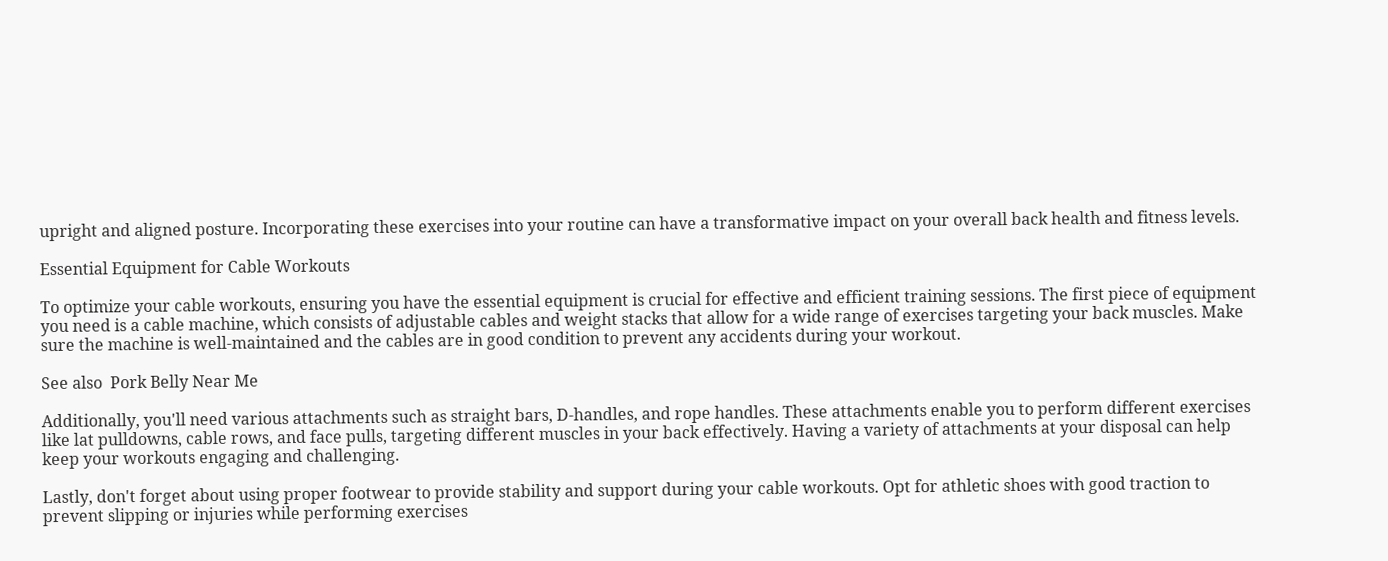upright and aligned posture. Incorporating these exercises into your routine can have a transformative impact on your overall back health and fitness levels.

Essential Equipment for Cable Workouts

To optimize your cable workouts, ensuring you have the essential equipment is crucial for effective and efficient training sessions. The first piece of equipment you need is a cable machine, which consists of adjustable cables and weight stacks that allow for a wide range of exercises targeting your back muscles. Make sure the machine is well-maintained and the cables are in good condition to prevent any accidents during your workout.

See also  Pork Belly Near Me

Additionally, you'll need various attachments such as straight bars, D-handles, and rope handles. These attachments enable you to perform different exercises like lat pulldowns, cable rows, and face pulls, targeting different muscles in your back effectively. Having a variety of attachments at your disposal can help keep your workouts engaging and challenging.

Lastly, don't forget about using proper footwear to provide stability and support during your cable workouts. Opt for athletic shoes with good traction to prevent slipping or injuries while performing exercises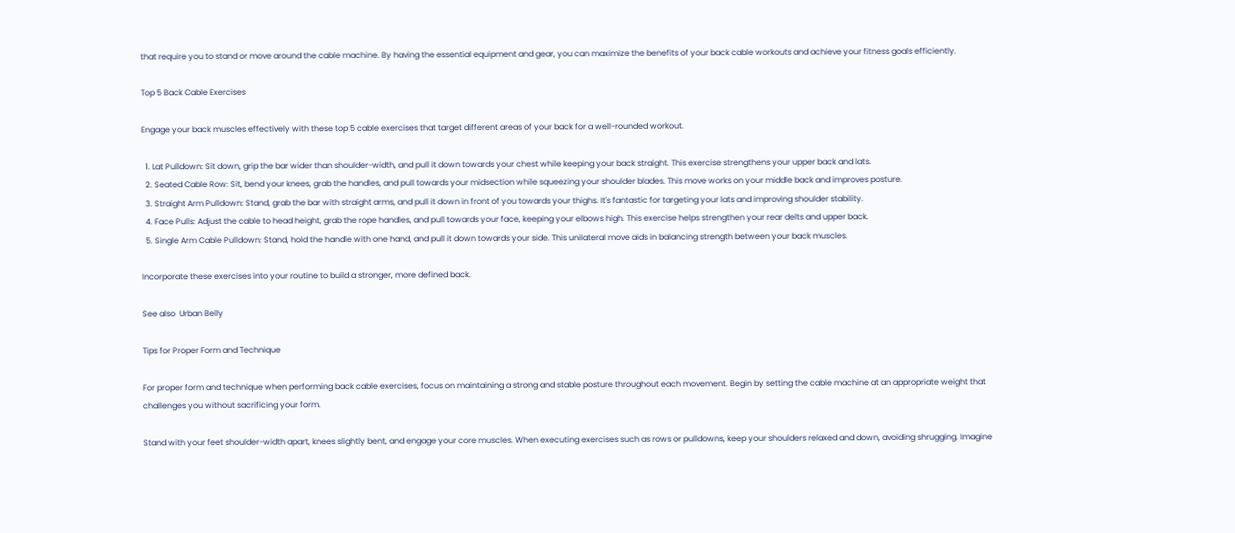that require you to stand or move around the cable machine. By having the essential equipment and gear, you can maximize the benefits of your back cable workouts and achieve your fitness goals efficiently.

Top 5 Back Cable Exercises

Engage your back muscles effectively with these top 5 cable exercises that target different areas of your back for a well-rounded workout.

  1. Lat Pulldown: Sit down, grip the bar wider than shoulder-width, and pull it down towards your chest while keeping your back straight. This exercise strengthens your upper back and lats.
  2. Seated Cable Row: Sit, bend your knees, grab the handles, and pull towards your midsection while squeezing your shoulder blades. This move works on your middle back and improves posture.
  3. Straight Arm Pulldown: Stand, grab the bar with straight arms, and pull it down in front of you towards your thighs. It's fantastic for targeting your lats and improving shoulder stability.
  4. Face Pulls: Adjust the cable to head height, grab the rope handles, and pull towards your face, keeping your elbows high. This exercise helps strengthen your rear delts and upper back.
  5. Single Arm Cable Pulldown: Stand, hold the handle with one hand, and pull it down towards your side. This unilateral move aids in balancing strength between your back muscles.

Incorporate these exercises into your routine to build a stronger, more defined back.

See also  Urban Belly

Tips for Proper Form and Technique

For proper form and technique when performing back cable exercises, focus on maintaining a strong and stable posture throughout each movement. Begin by setting the cable machine at an appropriate weight that challenges you without sacrificing your form.

Stand with your feet shoulder-width apart, knees slightly bent, and engage your core muscles. When executing exercises such as rows or pulldowns, keep your shoulders relaxed and down, avoiding shrugging. Imagine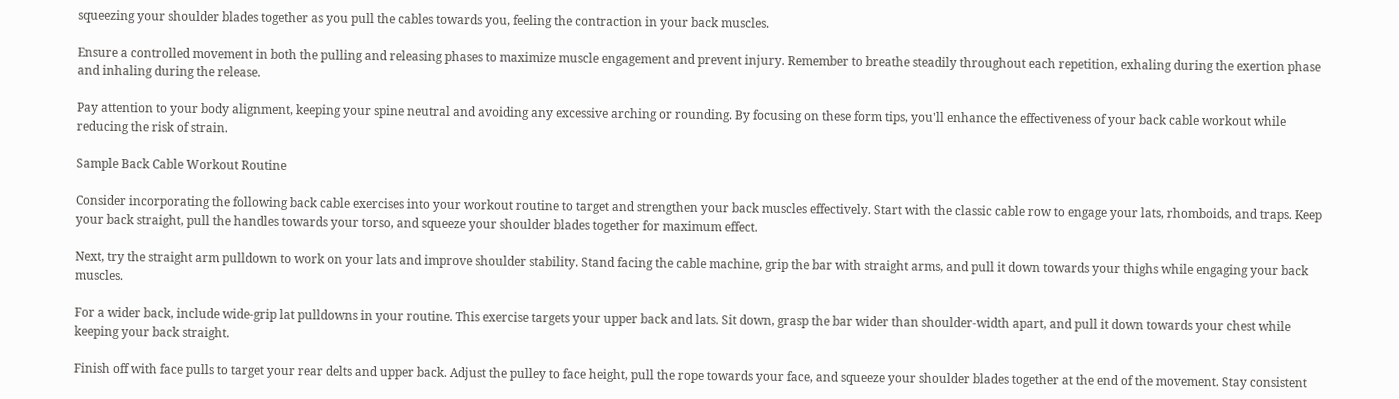squeezing your shoulder blades together as you pull the cables towards you, feeling the contraction in your back muscles.

Ensure a controlled movement in both the pulling and releasing phases to maximize muscle engagement and prevent injury. Remember to breathe steadily throughout each repetition, exhaling during the exertion phase and inhaling during the release.

Pay attention to your body alignment, keeping your spine neutral and avoiding any excessive arching or rounding. By focusing on these form tips, you'll enhance the effectiveness of your back cable workout while reducing the risk of strain.

Sample Back Cable Workout Routine

Consider incorporating the following back cable exercises into your workout routine to target and strengthen your back muscles effectively. Start with the classic cable row to engage your lats, rhomboids, and traps. Keep your back straight, pull the handles towards your torso, and squeeze your shoulder blades together for maximum effect.

Next, try the straight arm pulldown to work on your lats and improve shoulder stability. Stand facing the cable machine, grip the bar with straight arms, and pull it down towards your thighs while engaging your back muscles.

For a wider back, include wide-grip lat pulldowns in your routine. This exercise targets your upper back and lats. Sit down, grasp the bar wider than shoulder-width apart, and pull it down towards your chest while keeping your back straight.

Finish off with face pulls to target your rear delts and upper back. Adjust the pulley to face height, pull the rope towards your face, and squeeze your shoulder blades together at the end of the movement. Stay consistent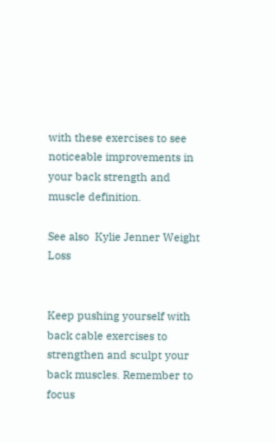with these exercises to see noticeable improvements in your back strength and muscle definition.

See also  Kylie Jenner Weight Loss


Keep pushing yourself with back cable exercises to strengthen and sculpt your back muscles. Remember to focus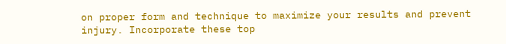on proper form and technique to maximize your results and prevent injury. Incorporate these top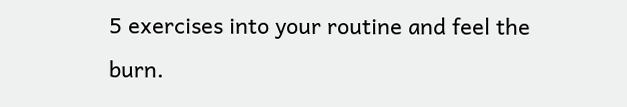5 exercises into your routine and feel the burn.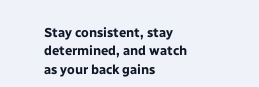Stay consistent, stay determined, and watch as your back gains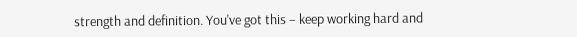strength and definition. You've got this – keep working hard and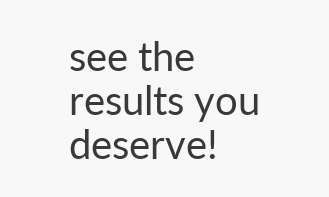see the results you deserve!